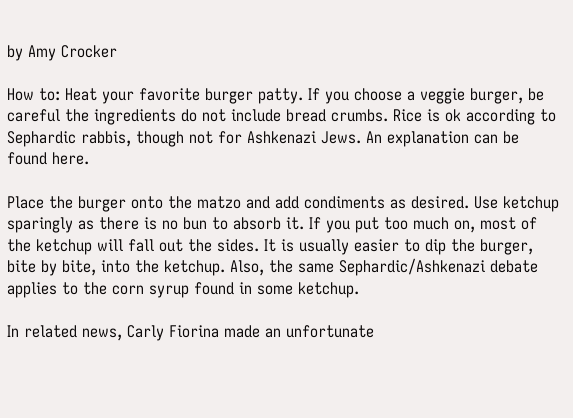by Amy Crocker

How to: Heat your favorite burger patty. If you choose a veggie burger, be careful the ingredients do not include bread crumbs. Rice is ok according to Sephardic rabbis, though not for Ashkenazi Jews. An explanation can be found here.

Place the burger onto the matzo and add condiments as desired. Use ketchup sparingly as there is no bun to absorb it. If you put too much on, most of the ketchup will fall out the sides. It is usually easier to dip the burger, bite by bite, into the ketchup. Also, the same Sephardic/Ashkenazi debate applies to the corn syrup found in some ketchup.

In related news, Carly Fiorina made an unfortunate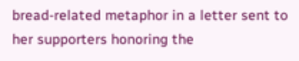bread-related metaphor in a letter sent to her supporters honoring the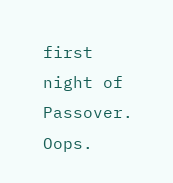first night of Passover. Oops.